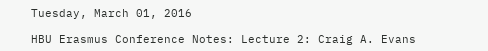Tuesday, March 01, 2016

HBU Erasmus Conference Notes: Lecture 2: Craig A. Evans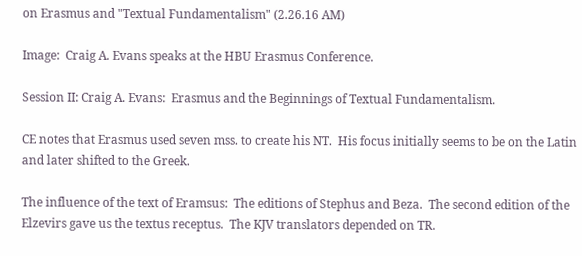on Erasmus and "Textual Fundamentalism" (2.26.16 AM)

Image:  Craig A. Evans speaks at the HBU Erasmus Conference.

Session II: Craig A. Evans:  Erasmus and the Beginnings of Textual Fundamentalism.

CE notes that Erasmus used seven mss. to create his NT.  His focus initially seems to be on the Latin and later shifted to the Greek.

The influence of the text of Eramsus:  The editions of Stephus and Beza.  The second edition of the Elzevirs gave us the textus receptus.  The KJV translators depended on TR.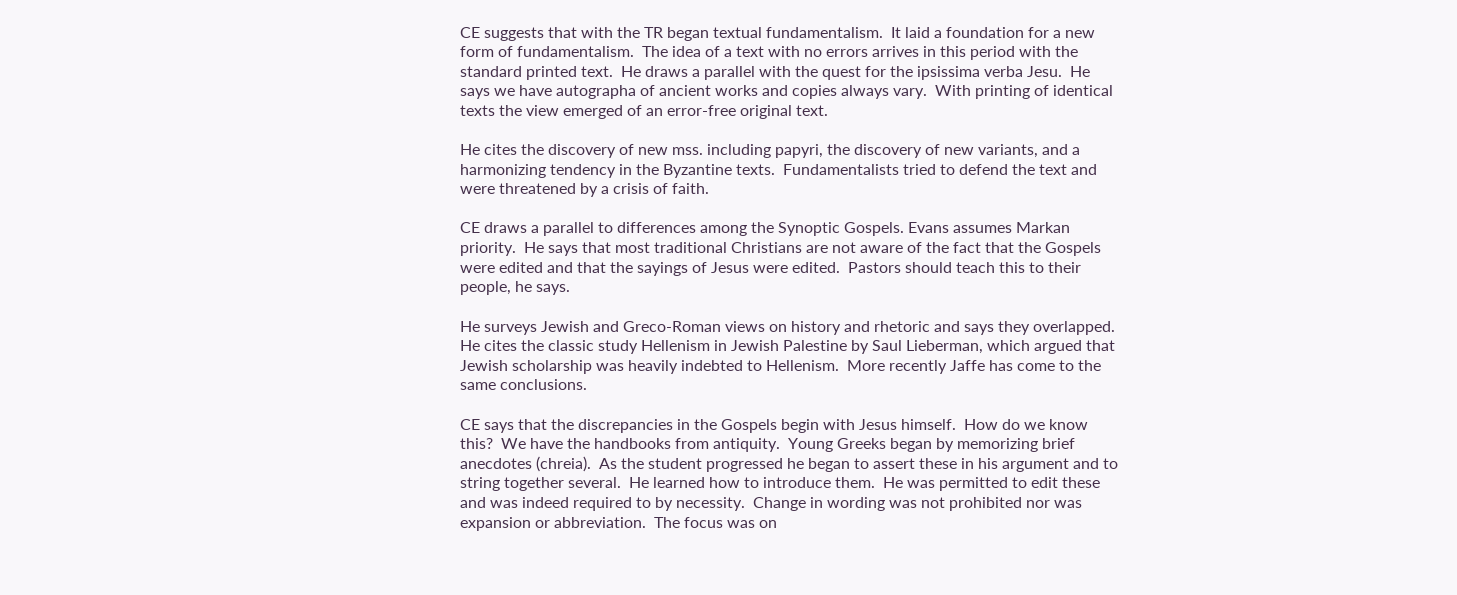CE suggests that with the TR began textual fundamentalism.  It laid a foundation for a new form of fundamentalism.  The idea of a text with no errors arrives in this period with the standard printed text.  He draws a parallel with the quest for the ipsissima verba Jesu.  He says we have autographa of ancient works and copies always vary.  With printing of identical texts the view emerged of an error-free original text.

He cites the discovery of new mss. including papyri, the discovery of new variants, and a harmonizing tendency in the Byzantine texts.  Fundamentalists tried to defend the text and were threatened by a crisis of faith.

CE draws a parallel to differences among the Synoptic Gospels. Evans assumes Markan priority.  He says that most traditional Christians are not aware of the fact that the Gospels were edited and that the sayings of Jesus were edited.  Pastors should teach this to their people, he says.

He surveys Jewish and Greco-Roman views on history and rhetoric and says they overlapped. He cites the classic study Hellenism in Jewish Palestine by Saul Lieberman, which argued that Jewish scholarship was heavily indebted to Hellenism.  More recently Jaffe has come to the same conclusions.

CE says that the discrepancies in the Gospels begin with Jesus himself.  How do we know this?  We have the handbooks from antiquity.  Young Greeks began by memorizing brief anecdotes (chreia).  As the student progressed he began to assert these in his argument and to string together several.  He learned how to introduce them.  He was permitted to edit these and was indeed required to by necessity.  Change in wording was not prohibited nor was expansion or abbreviation.  The focus was on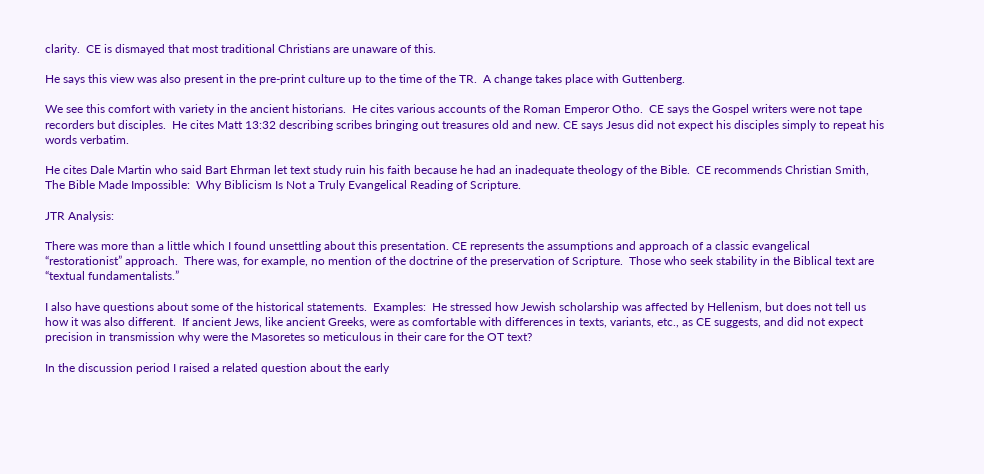clarity.  CE is dismayed that most traditional Christians are unaware of this.

He says this view was also present in the pre-print culture up to the time of the TR.  A change takes place with Guttenberg.

We see this comfort with variety in the ancient historians.  He cites various accounts of the Roman Emperor Otho.  CE says the Gospel writers were not tape recorders but disciples.  He cites Matt 13:32 describing scribes bringing out treasures old and new. CE says Jesus did not expect his disciples simply to repeat his words verbatim.

He cites Dale Martin who said Bart Ehrman let text study ruin his faith because he had an inadequate theology of the Bible.  CE recommends Christian Smith, The Bible Made Impossible:  Why Biblicism Is Not a Truly Evangelical Reading of Scripture.

JTR Analysis:

There was more than a little which I found unsettling about this presentation. CE represents the assumptions and approach of a classic evangelical “restorationist” approach.  There was, for example, no mention of the doctrine of the preservation of Scripture.  Those who seek stability in the Biblical text are “textual fundamentalists.”

I also have questions about some of the historical statements.  Examples:  He stressed how Jewish scholarship was affected by Hellenism, but does not tell us how it was also different.  If ancient Jews, like ancient Greeks, were as comfortable with differences in texts, variants, etc., as CE suggests, and did not expect precision in transmission why were the Masoretes so meticulous in their care for the OT text?

In the discussion period I raised a related question about the early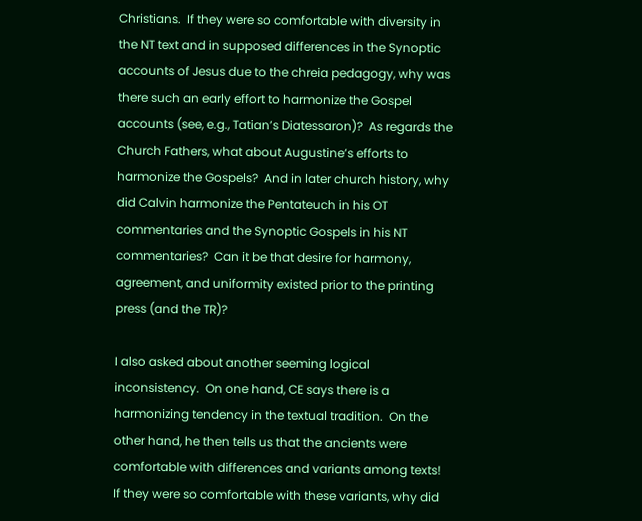Christians.  If they were so comfortable with diversity in the NT text and in supposed differences in the Synoptic accounts of Jesus due to the chreia pedagogy, why was there such an early effort to harmonize the Gospel accounts (see, e.g., Tatian’s Diatessaron)?  As regards the Church Fathers, what about Augustine’s efforts to harmonize the Gospels?  And in later church history, why did Calvin harmonize the Pentateuch in his OT commentaries and the Synoptic Gospels in his NT commentaries?  Can it be that desire for harmony, agreement, and uniformity existed prior to the printing press (and the TR)?

I also asked about another seeming logical inconsistency.  On one hand, CE says there is a harmonizing tendency in the textual tradition.  On the other hand, he then tells us that the ancients were comfortable with differences and variants among texts!  If they were so comfortable with these variants, why did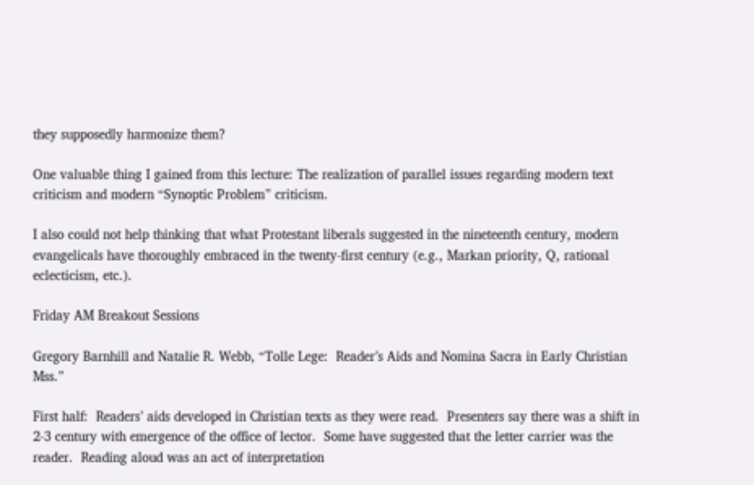they supposedly harmonize them?

One valuable thing I gained from this lecture: The realization of parallel issues regarding modern text criticism and modern “Synoptic Problem” criticism.

I also could not help thinking that what Protestant liberals suggested in the nineteenth century, modern evangelicals have thoroughly embraced in the twenty-first century (e.g., Markan priority, Q, rational eclecticism, etc.).

Friday AM Breakout Sessions

Gregory Barnhill and Natalie R. Webb, “Tolle Lege:  Reader’s Aids and Nomina Sacra in Early Christian Mss.”

First half:  Readers’ aids developed in Christian texts as they were read.  Presenters say there was a shift in 2-3 century with emergence of the office of lector.  Some have suggested that the letter carrier was the reader.  Reading aloud was an act of interpretation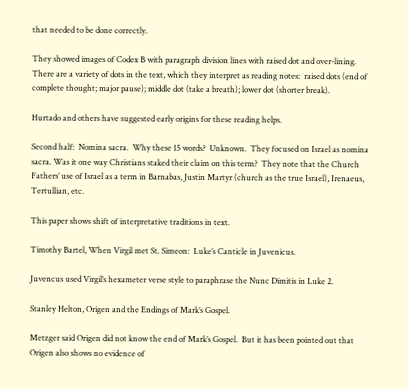that needed to be done correctly.

They showed images of Codex B with paragraph division lines with raised dot and over-lining.  There are a variety of dots in the text, which they interpret as reading notes:  raised dots (end of complete thought; major pause); middle dot (take a breath); lower dot (shorter break).

Hurtado and others have suggested early origins for these reading helps.

Second half:  Nomina sacra.  Why these 15 words?  Unknown.  They focused on Israel as nomina sacra. Was it one way Christians staked their claim on this term?  They note that the Church Fathers’ use of Israel as a term in Barnabas, Justin Martyr (church as the true Israel), Irenaeus, Tertullian, etc.

This paper shows shift of interpretative traditions in text.

Timothy Bartel, When Virgil met St. Simeon:  Luke’s Canticle in Juvenicus.

Juvencus used Virgil’s hexameter verse style to paraphrase the Nunc Dimitis in Luke 2.

Stanley Helton, Origen and the Endings of Mark’s Gospel.

Metzger said Origen did not know the end of Mark’s Gospel.  But it has been pointed out that Origen also shows no evidence of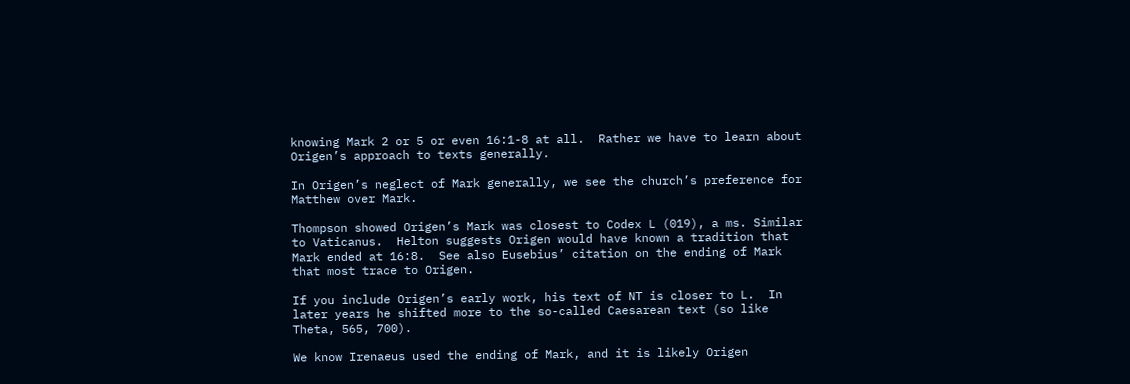knowing Mark 2 or 5 or even 16:1-8 at all.  Rather we have to learn about Origen’s approach to texts generally.

In Origen’s neglect of Mark generally, we see the church’s preference for Matthew over Mark.

Thompson showed Origen’s Mark was closest to Codex L (019), a ms. Similar to Vaticanus.  Helton suggests Origen would have known a tradition that Mark ended at 16:8.  See also Eusebius’ citation on the ending of Mark that most trace to Origen.

If you include Origen’s early work, his text of NT is closer to L.  In later years he shifted more to the so-called Caesarean text (so like Theta, 565, 700).

We know Irenaeus used the ending of Mark, and it is likely Origen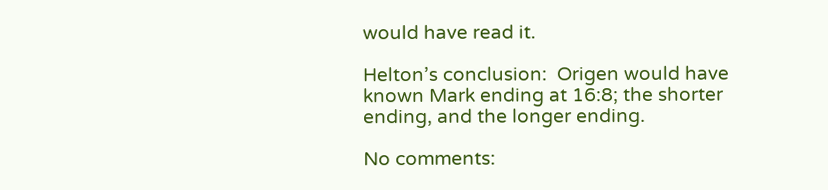would have read it.

Helton’s conclusion:  Origen would have known Mark ending at 16:8; the shorter ending, and the longer ending.

No comments: